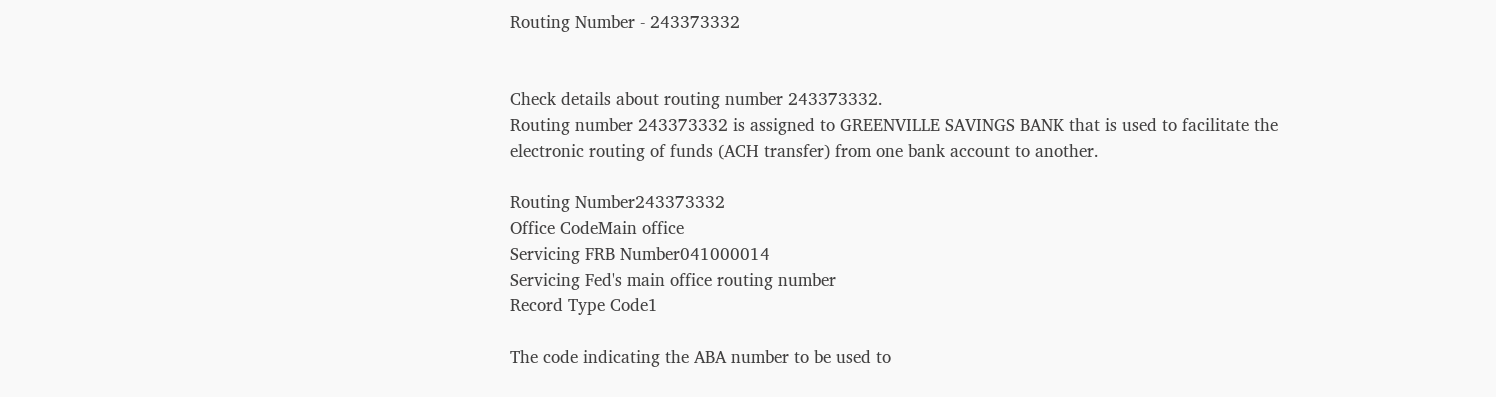Routing Number - 243373332


Check details about routing number 243373332.
Routing number 243373332 is assigned to GREENVILLE SAVINGS BANK that is used to facilitate the electronic routing of funds (ACH transfer) from one bank account to another.

Routing Number243373332
Office CodeMain office
Servicing FRB Number041000014
Servicing Fed's main office routing number
Record Type Code1

The code indicating the ABA number to be used to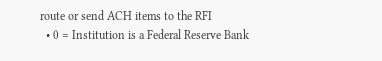route or send ACH items to the RFI
  • 0 = Institution is a Federal Reserve Bank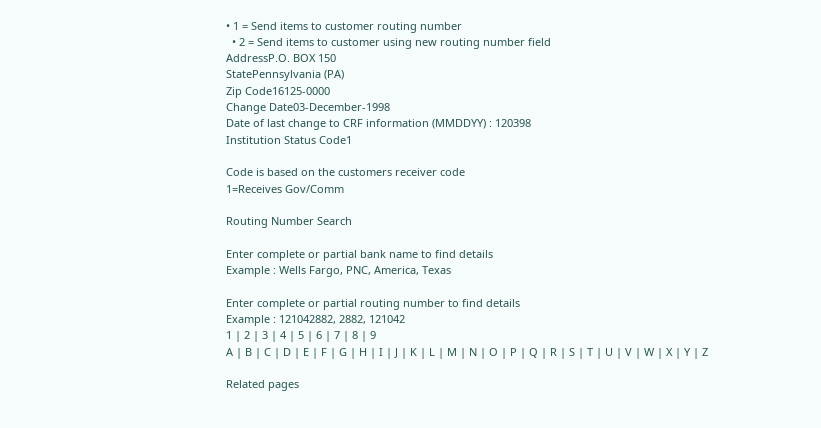• 1 = Send items to customer routing number
  • 2 = Send items to customer using new routing number field
AddressP.O. BOX 150
StatePennsylvania (PA)
Zip Code16125-0000
Change Date03-December-1998
Date of last change to CRF information (MMDDYY) : 120398
Institution Status Code1

Code is based on the customers receiver code
1=Receives Gov/Comm

Routing Number Search

Enter complete or partial bank name to find details
Example : Wells Fargo, PNC, America, Texas

Enter complete or partial routing number to find details
Example : 121042882, 2882, 121042
1 | 2 | 3 | 4 | 5 | 6 | 7 | 8 | 9
A | B | C | D | E | F | G | H | I | J | K | L | M | N | O | P | Q | R | S | T | U | V | W | X | Y | Z

Related pages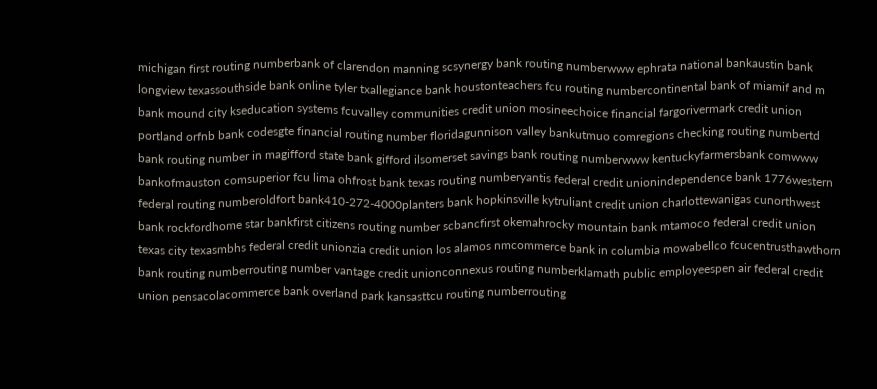michigan first routing numberbank of clarendon manning scsynergy bank routing numberwww ephrata national bankaustin bank longview texassouthside bank online tyler txallegiance bank houstonteachers fcu routing numbercontinental bank of miamif and m bank mound city kseducation systems fcuvalley communities credit union mosineechoice financial fargorivermark credit union portland orfnb bank codesgte financial routing number floridagunnison valley bankutmuo comregions checking routing numbertd bank routing number in magifford state bank gifford ilsomerset savings bank routing numberwww kentuckyfarmersbank comwww bankofmauston comsuperior fcu lima ohfrost bank texas routing numberyantis federal credit unionindependence bank 1776western federal routing numberoldfort bank410-272-4000planters bank hopkinsville kytruliant credit union charlottewanigas cunorthwest bank rockfordhome star bankfirst citizens routing number scbancfirst okemahrocky mountain bank mtamoco federal credit union texas city texasmbhs federal credit unionzia credit union los alamos nmcommerce bank in columbia mowabellco fcucentrusthawthorn bank routing numberrouting number vantage credit unionconnexus routing numberklamath public employeespen air federal credit union pensacolacommerce bank overland park kansasttcu routing numberrouting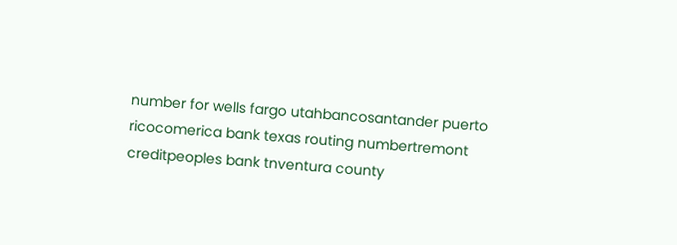number for wells fargo utahbancosantander puerto ricocomerica bank texas routing numbertremont creditpeoples bank tnventura county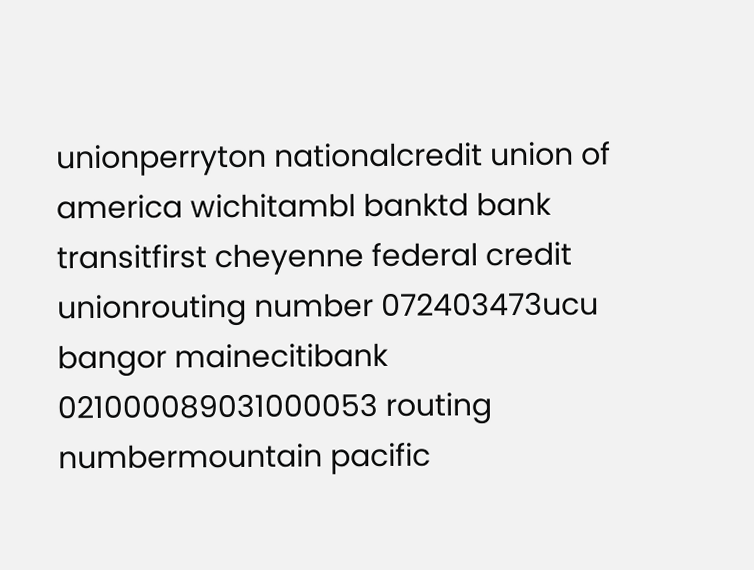unionperryton nationalcredit union of america wichitambl banktd bank transitfirst cheyenne federal credit unionrouting number 072403473ucu bangor mainecitibank 021000089031000053 routing numbermountain pacific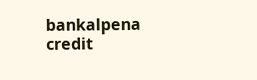bankalpena credit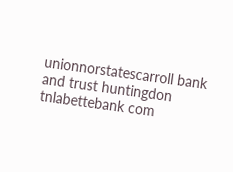unionnorstatescarroll bank and trust huntingdon tnlabettebank com